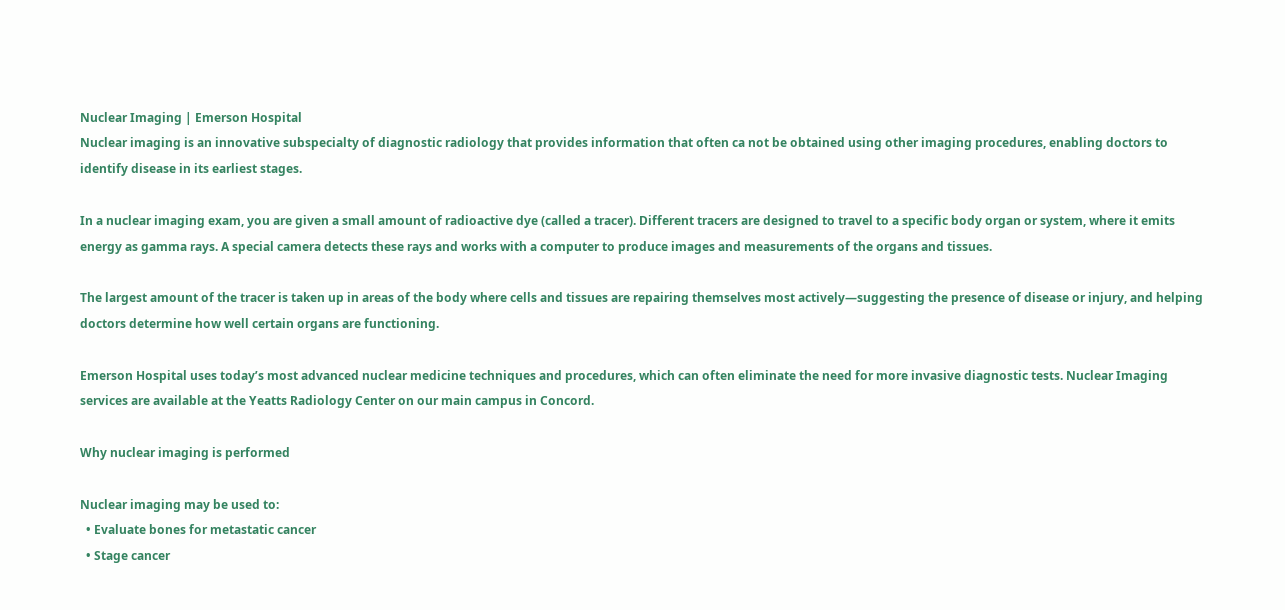Nuclear Imaging | Emerson Hospital
Nuclear imaging is an innovative subspecialty of diagnostic radiology that provides information that often ca not be obtained using other imaging procedures, enabling doctors to identify disease in its earliest stages.

In a nuclear imaging exam, you are given a small amount of radioactive dye (called a tracer). Different tracers are designed to travel to a specific body organ or system, where it emits energy as gamma rays. A special camera detects these rays and works with a computer to produce images and measurements of the organs and tissues.

The largest amount of the tracer is taken up in areas of the body where cells and tissues are repairing themselves most actively—suggesting the presence of disease or injury, and helping doctors determine how well certain organs are functioning.

Emerson Hospital uses today’s most advanced nuclear medicine techniques and procedures, which can often eliminate the need for more invasive diagnostic tests. Nuclear Imaging services are available at the Yeatts Radiology Center on our main campus in Concord.

Why nuclear imaging is performed

Nuclear imaging may be used to:
  • Evaluate bones for metastatic cancer
  • Stage cancer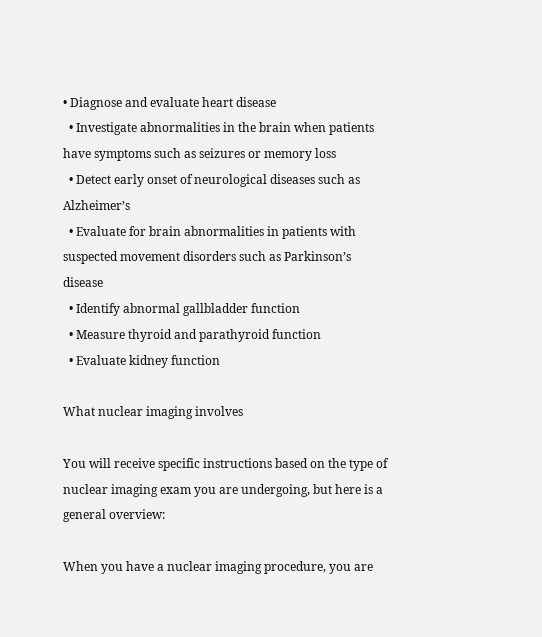• Diagnose and evaluate heart disease
  • Investigate abnormalities in the brain when patients have symptoms such as seizures or memory loss
  • Detect early onset of neurological diseases such as Alzheimer’s
  • Evaluate for brain abnormalities in patients with suspected movement disorders such as Parkinson’s disease
  • Identify abnormal gallbladder function
  • Measure thyroid and parathyroid function
  • Evaluate kidney function

What nuclear imaging involves

You will receive specific instructions based on the type of nuclear imaging exam you are undergoing, but here is a general overview:

When you have a nuclear imaging procedure, you are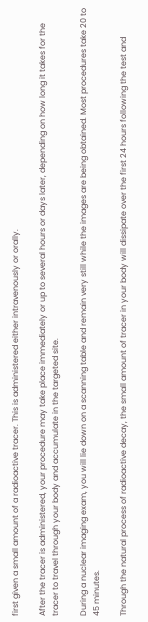first given a small amount of a radioactive tracer. This is administered either intravenously or orally.

After the tracer is administered, your procedure may take place immediately or up to several hours or days later, depending on how long it takes for the tracer to travel through your body and accumulate in the targeted site.

During a nuclear imaging exam, you will lie down on a scanning table and remain very still while the images are being obtained. Most procedures take 20 to 45 minutes.

Through the natural process of radioactive decay, the small amount of tracer in your body will dissipate over the first 24 hours following the test and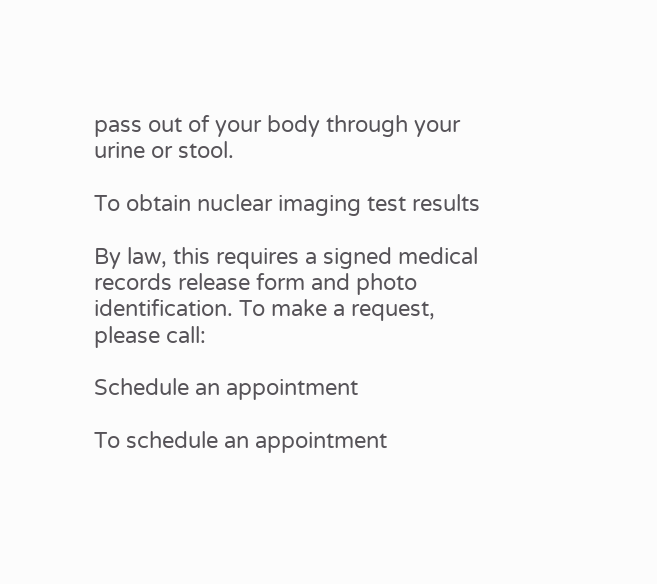pass out of your body through your urine or stool.

To obtain nuclear imaging test results

By law, this requires a signed medical records release form and photo identification. To make a request, please call:

Schedule an appointment

To schedule an appointment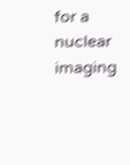for a nuclear imaging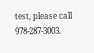test, please call 978-287-3003.